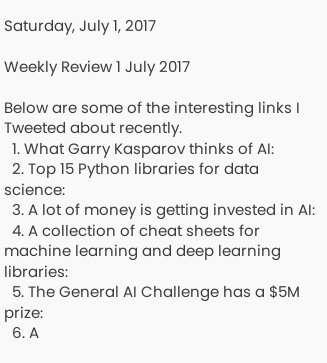Saturday, July 1, 2017

Weekly Review 1 July 2017

Below are some of the interesting links I Tweeted about recently.
  1. What Garry Kasparov thinks of AI:
  2. Top 15 Python libraries for data science:
  3. A lot of money is getting invested in AI:
  4. A collection of cheat sheets for machine learning and deep learning libraries:
  5. The General AI Challenge has a $5M prize:
  6. A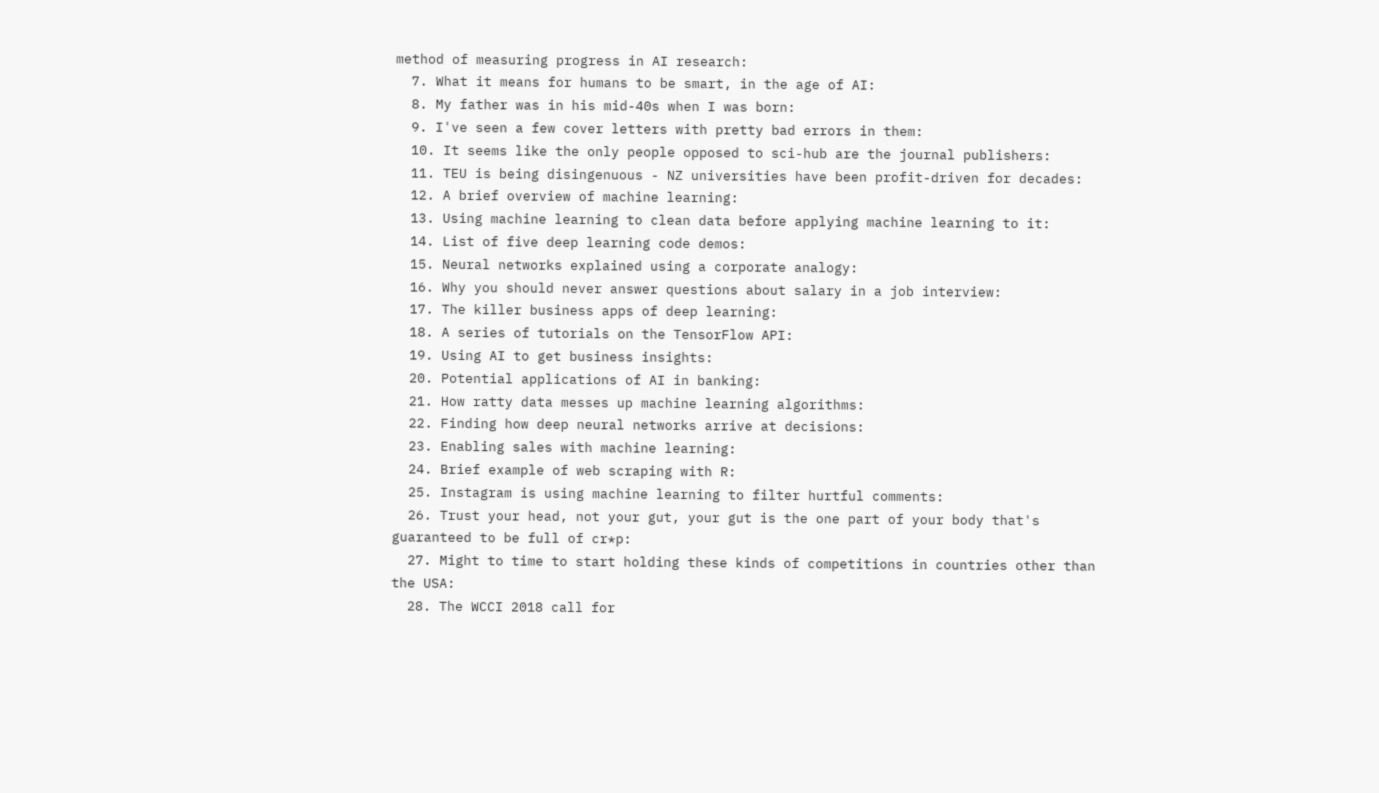method of measuring progress in AI research:
  7. What it means for humans to be smart, in the age of AI:
  8. My father was in his mid-40s when I was born:
  9. I've seen a few cover letters with pretty bad errors in them:
  10. It seems like the only people opposed to sci-hub are the journal publishers:
  11. TEU is being disingenuous - NZ universities have been profit-driven for decades:
  12. A brief overview of machine learning:
  13. Using machine learning to clean data before applying machine learning to it:
  14. List of five deep learning code demos:
  15. Neural networks explained using a corporate analogy:
  16. Why you should never answer questions about salary in a job interview:
  17. The killer business apps of deep learning:
  18. A series of tutorials on the TensorFlow API:
  19. Using AI to get business insights:
  20. Potential applications of AI in banking:
  21. How ratty data messes up machine learning algorithms:
  22. Finding how deep neural networks arrive at decisions:
  23. Enabling sales with machine learning:
  24. Brief example of web scraping with R:
  25. Instagram is using machine learning to filter hurtful comments:
  26. Trust your head, not your gut, your gut is the one part of your body that's guaranteed to be full of cr*p:
  27. Might to time to start holding these kinds of competitions in countries other than the USA:
  28. The WCCI 2018 call for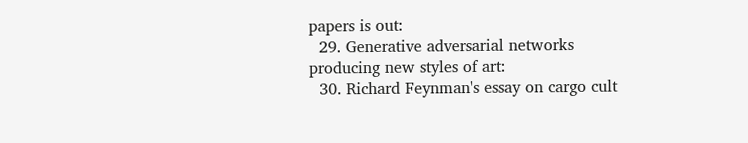papers is out:
  29. Generative adversarial networks producing new styles of art:
  30. Richard Feynman's essay on cargo cult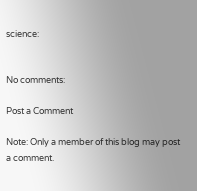science:


No comments:

Post a Comment

Note: Only a member of this blog may post a comment.